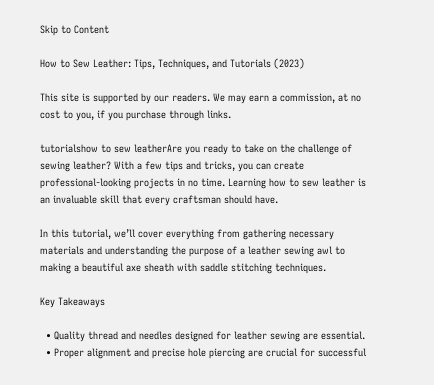Skip to Content

How to Sew Leather: Tips, Techniques, and Tutorials (2023)

This site is supported by our readers. We may earn a commission, at no cost to you, if you purchase through links.

tutorialshow to sew leatherAre you ready to take on the challenge of sewing leather? With a few tips and tricks, you can create professional-looking projects in no time. Learning how to sew leather is an invaluable skill that every craftsman should have.

In this tutorial, we’ll cover everything from gathering necessary materials and understanding the purpose of a leather sewing awl to making a beautiful axe sheath with saddle stitching techniques.

Key Takeaways

  • Quality thread and needles designed for leather sewing are essential.
  • Proper alignment and precise hole piercing are crucial for successful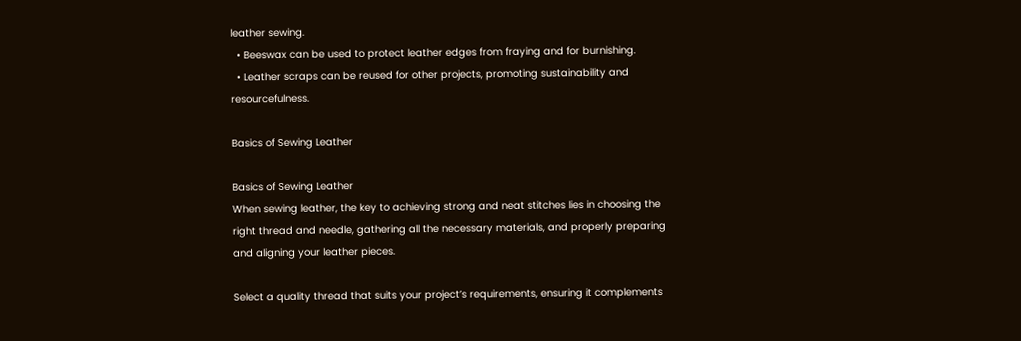leather sewing.
  • Beeswax can be used to protect leather edges from fraying and for burnishing.
  • Leather scraps can be reused for other projects, promoting sustainability and resourcefulness.

Basics of Sewing Leather

Basics of Sewing Leather
When sewing leather, the key to achieving strong and neat stitches lies in choosing the right thread and needle, gathering all the necessary materials, and properly preparing and aligning your leather pieces.

Select a quality thread that suits your project’s requirements, ensuring it complements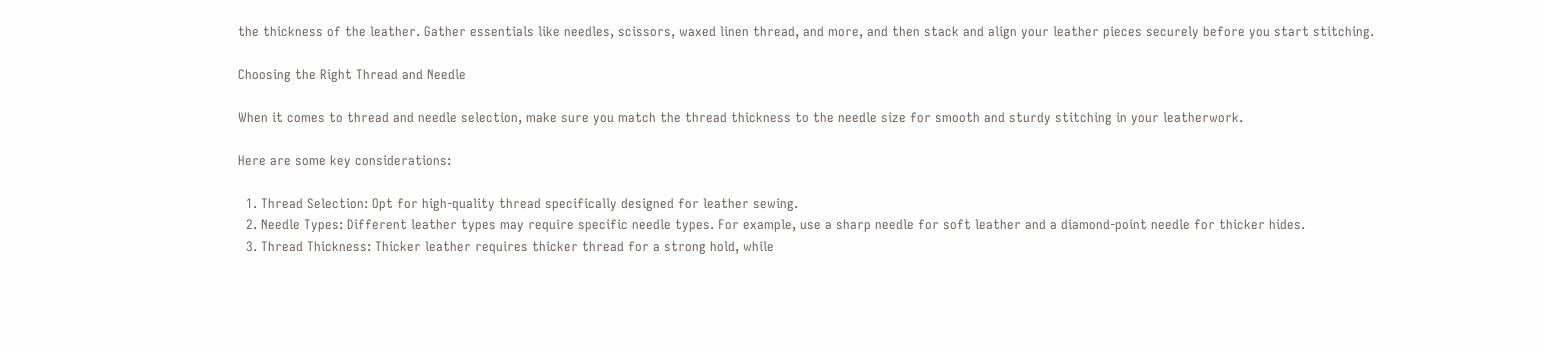the thickness of the leather. Gather essentials like needles, scissors, waxed linen thread, and more, and then stack and align your leather pieces securely before you start stitching.

Choosing the Right Thread and Needle

When it comes to thread and needle selection, make sure you match the thread thickness to the needle size for smooth and sturdy stitching in your leatherwork.

Here are some key considerations:

  1. Thread Selection: Opt for high-quality thread specifically designed for leather sewing.
  2. Needle Types: Different leather types may require specific needle types. For example, use a sharp needle for soft leather and a diamond-point needle for thicker hides.
  3. Thread Thickness: Thicker leather requires thicker thread for a strong hold, while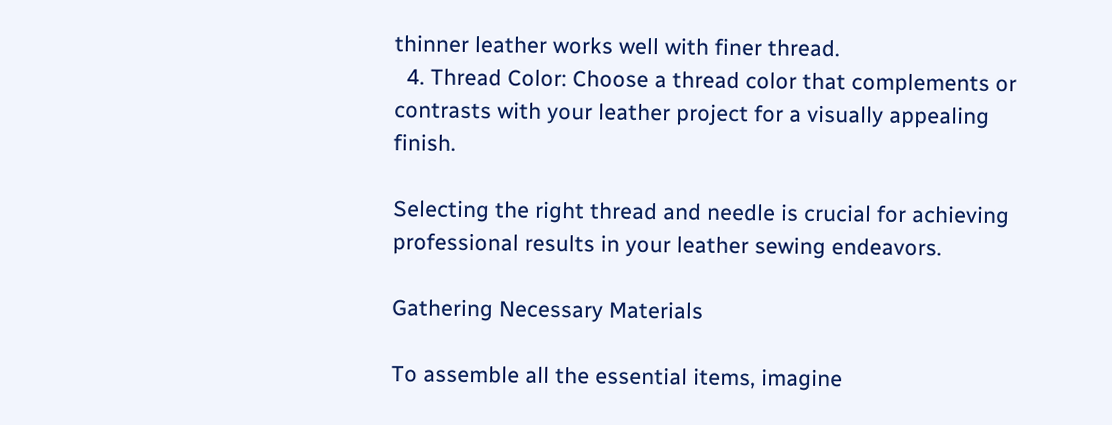thinner leather works well with finer thread.
  4. Thread Color: Choose a thread color that complements or contrasts with your leather project for a visually appealing finish.

Selecting the right thread and needle is crucial for achieving professional results in your leather sewing endeavors.

Gathering Necessary Materials

To assemble all the essential items, imagine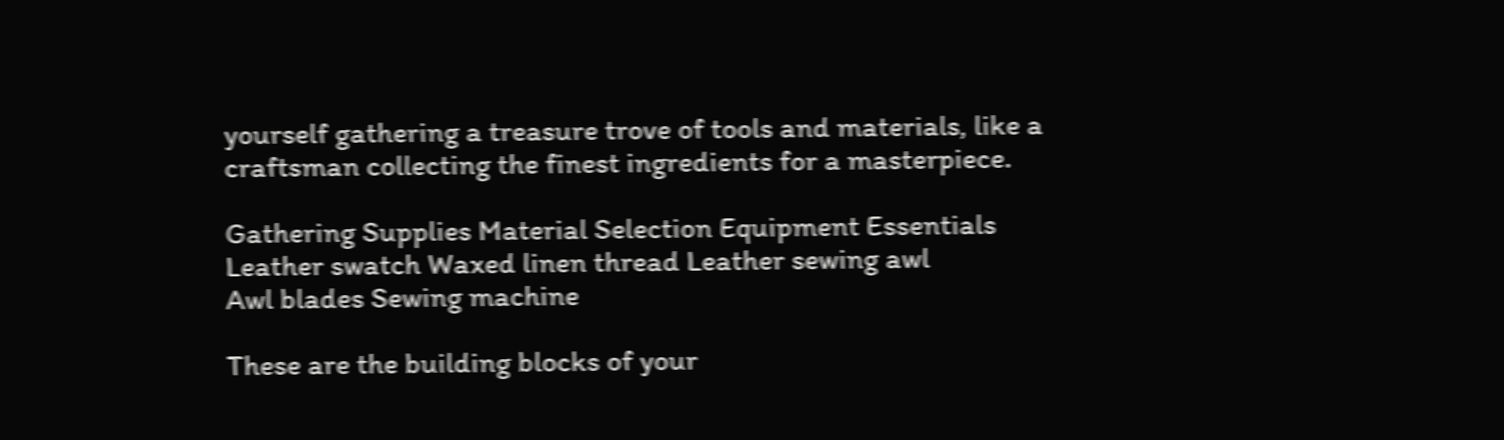yourself gathering a treasure trove of tools and materials, like a craftsman collecting the finest ingredients for a masterpiece.

Gathering Supplies Material Selection Equipment Essentials
Leather swatch Waxed linen thread Leather sewing awl
Awl blades Sewing machine

These are the building blocks of your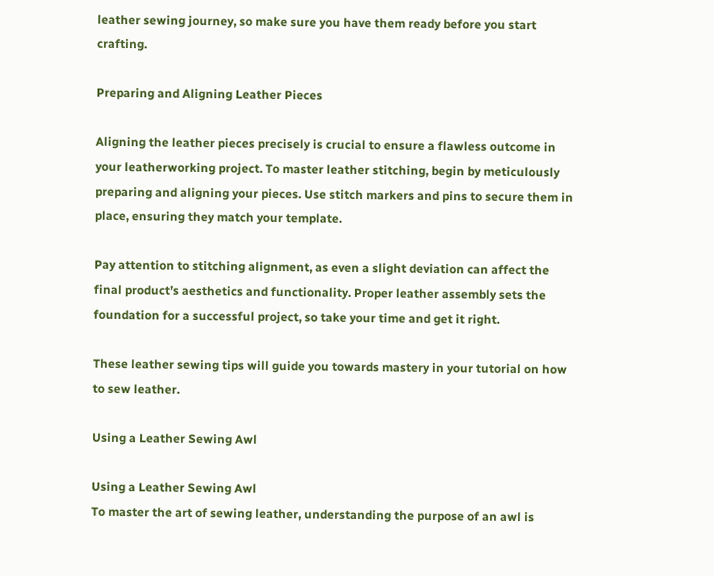leather sewing journey, so make sure you have them ready before you start crafting.

Preparing and Aligning Leather Pieces

Aligning the leather pieces precisely is crucial to ensure a flawless outcome in your leatherworking project. To master leather stitching, begin by meticulously preparing and aligning your pieces. Use stitch markers and pins to secure them in place, ensuring they match your template.

Pay attention to stitching alignment, as even a slight deviation can affect the final product’s aesthetics and functionality. Proper leather assembly sets the foundation for a successful project, so take your time and get it right.

These leather sewing tips will guide you towards mastery in your tutorial on how to sew leather.

Using a Leather Sewing Awl

Using a Leather Sewing Awl
To master the art of sewing leather, understanding the purpose of an awl is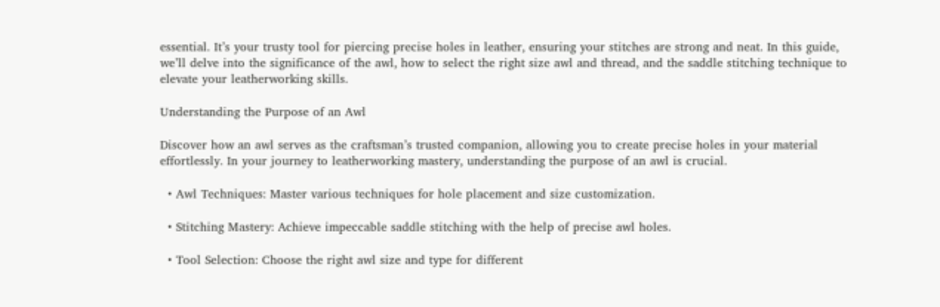essential. It’s your trusty tool for piercing precise holes in leather, ensuring your stitches are strong and neat. In this guide, we’ll delve into the significance of the awl, how to select the right size awl and thread, and the saddle stitching technique to elevate your leatherworking skills.

Understanding the Purpose of an Awl

Discover how an awl serves as the craftsman’s trusted companion, allowing you to create precise holes in your material effortlessly. In your journey to leatherworking mastery, understanding the purpose of an awl is crucial.

  • Awl Techniques: Master various techniques for hole placement and size customization.

  • Stitching Mastery: Achieve impeccable saddle stitching with the help of precise awl holes.

  • Tool Selection: Choose the right awl size and type for different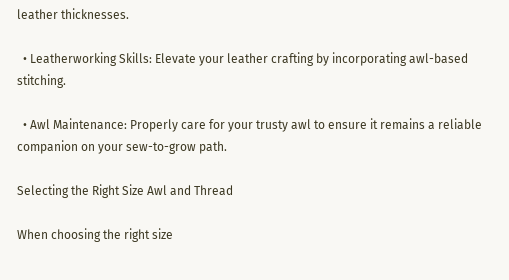leather thicknesses.

  • Leatherworking Skills: Elevate your leather crafting by incorporating awl-based stitching.

  • Awl Maintenance: Properly care for your trusty awl to ensure it remains a reliable companion on your sew-to-grow path.

Selecting the Right Size Awl and Thread

When choosing the right size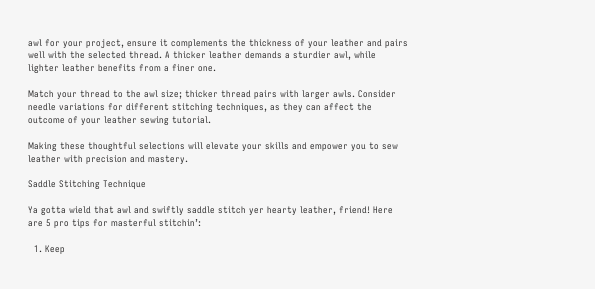awl for your project, ensure it complements the thickness of your leather and pairs well with the selected thread. A thicker leather demands a sturdier awl, while lighter leather benefits from a finer one.

Match your thread to the awl size; thicker thread pairs with larger awls. Consider needle variations for different stitching techniques, as they can affect the outcome of your leather sewing tutorial.

Making these thoughtful selections will elevate your skills and empower you to sew leather with precision and mastery.

Saddle Stitching Technique

Ya gotta wield that awl and swiftly saddle stitch yer hearty leather, friend! Here are 5 pro tips for masterful stitchin’:

  1. Keep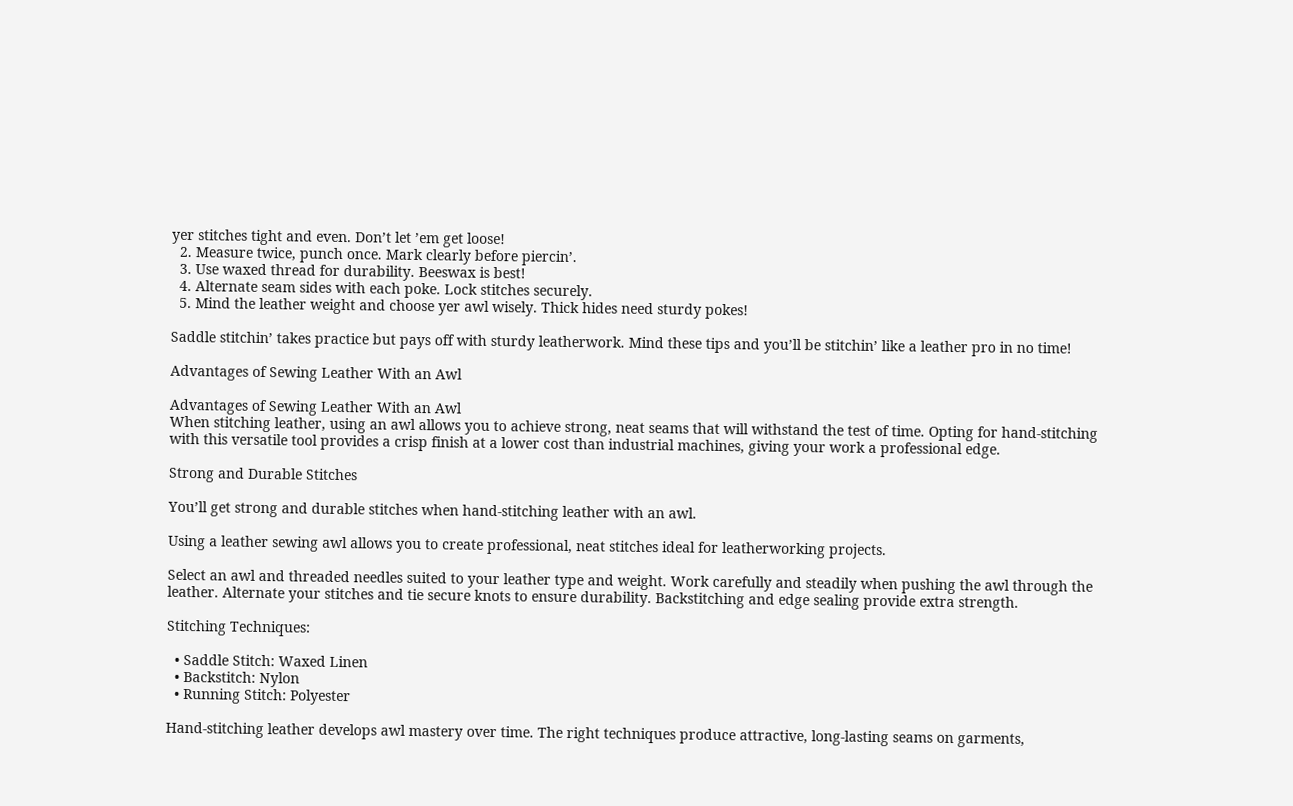yer stitches tight and even. Don’t let ’em get loose!
  2. Measure twice, punch once. Mark clearly before piercin’.
  3. Use waxed thread for durability. Beeswax is best!
  4. Alternate seam sides with each poke. Lock stitches securely.
  5. Mind the leather weight and choose yer awl wisely. Thick hides need sturdy pokes!

Saddle stitchin’ takes practice but pays off with sturdy leatherwork. Mind these tips and you’ll be stitchin’ like a leather pro in no time!

Advantages of Sewing Leather With an Awl

Advantages of Sewing Leather With an Awl
When stitching leather, using an awl allows you to achieve strong, neat seams that will withstand the test of time. Opting for hand-stitching with this versatile tool provides a crisp finish at a lower cost than industrial machines, giving your work a professional edge.

Strong and Durable Stitches

You’ll get strong and durable stitches when hand-stitching leather with an awl.

Using a leather sewing awl allows you to create professional, neat stitches ideal for leatherworking projects.

Select an awl and threaded needles suited to your leather type and weight. Work carefully and steadily when pushing the awl through the leather. Alternate your stitches and tie secure knots to ensure durability. Backstitching and edge sealing provide extra strength.

Stitching Techniques:

  • Saddle Stitch: Waxed Linen
  • Backstitch: Nylon
  • Running Stitch: Polyester

Hand-stitching leather develops awl mastery over time. The right techniques produce attractive, long-lasting seams on garments,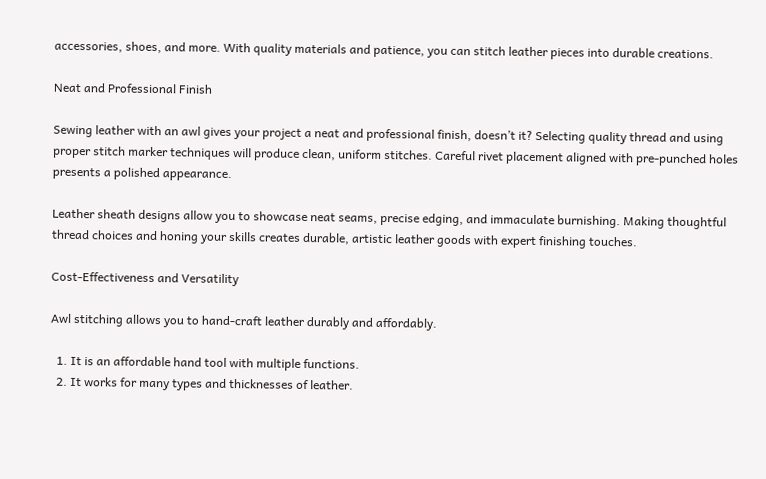accessories, shoes, and more. With quality materials and patience, you can stitch leather pieces into durable creations.

Neat and Professional Finish

Sewing leather with an awl gives your project a neat and professional finish, doesn’t it? Selecting quality thread and using proper stitch marker techniques will produce clean, uniform stitches. Careful rivet placement aligned with pre-punched holes presents a polished appearance.

Leather sheath designs allow you to showcase neat seams, precise edging, and immaculate burnishing. Making thoughtful thread choices and honing your skills creates durable, artistic leather goods with expert finishing touches.

Cost-Effectiveness and Versatility

Awl stitching allows you to hand-craft leather durably and affordably.

  1. It is an affordable hand tool with multiple functions.
  2. It works for many types and thicknesses of leather.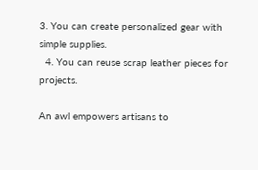3. You can create personalized gear with simple supplies.
  4. You can reuse scrap leather pieces for projects.

An awl empowers artisans to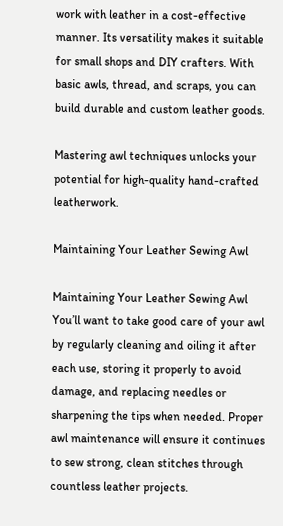work with leather in a cost-effective manner. Its versatility makes it suitable for small shops and DIY crafters. With basic awls, thread, and scraps, you can build durable and custom leather goods.

Mastering awl techniques unlocks your potential for high-quality hand-crafted leatherwork.

Maintaining Your Leather Sewing Awl

Maintaining Your Leather Sewing Awl
You’ll want to take good care of your awl by regularly cleaning and oiling it after each use, storing it properly to avoid damage, and replacing needles or sharpening the tips when needed. Proper awl maintenance will ensure it continues to sew strong, clean stitches through countless leather projects.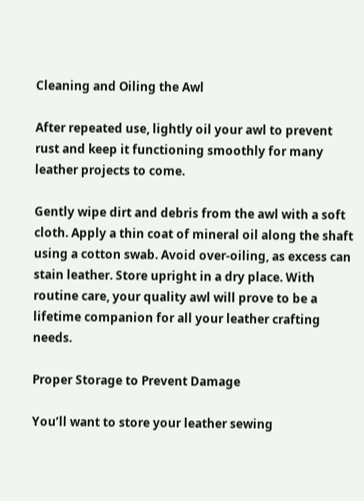Cleaning and Oiling the Awl

After repeated use, lightly oil your awl to prevent rust and keep it functioning smoothly for many leather projects to come.

Gently wipe dirt and debris from the awl with a soft cloth. Apply a thin coat of mineral oil along the shaft using a cotton swab. Avoid over-oiling, as excess can stain leather. Store upright in a dry place. With routine care, your quality awl will prove to be a lifetime companion for all your leather crafting needs.

Proper Storage to Prevent Damage

You’ll want to store your leather sewing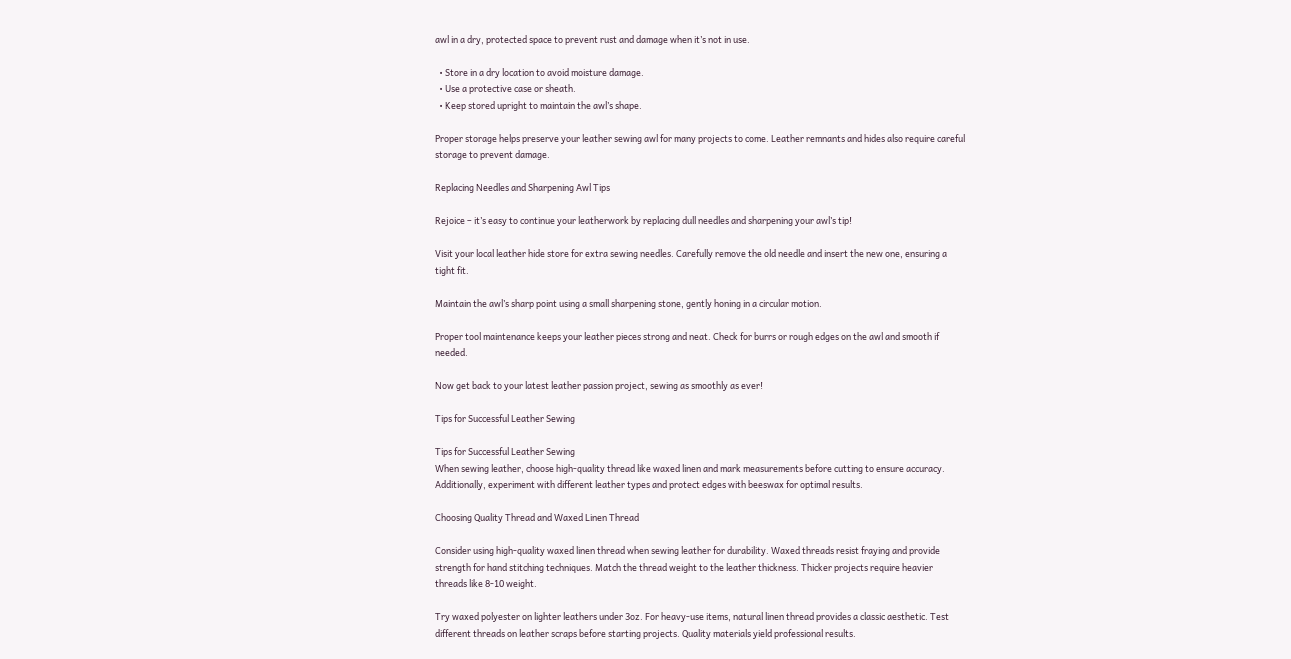awl in a dry, protected space to prevent rust and damage when it’s not in use.

  • Store in a dry location to avoid moisture damage.
  • Use a protective case or sheath.
  • Keep stored upright to maintain the awl’s shape.

Proper storage helps preserve your leather sewing awl for many projects to come. Leather remnants and hides also require careful storage to prevent damage.

Replacing Needles and Sharpening Awl Tips

Rejoice – it’s easy to continue your leatherwork by replacing dull needles and sharpening your awl’s tip!

Visit your local leather hide store for extra sewing needles. Carefully remove the old needle and insert the new one, ensuring a tight fit.

Maintain the awl’s sharp point using a small sharpening stone, gently honing in a circular motion.

Proper tool maintenance keeps your leather pieces strong and neat. Check for burrs or rough edges on the awl and smooth if needed.

Now get back to your latest leather passion project, sewing as smoothly as ever!

Tips for Successful Leather Sewing

Tips for Successful Leather Sewing
When sewing leather, choose high-quality thread like waxed linen and mark measurements before cutting to ensure accuracy. Additionally, experiment with different leather types and protect edges with beeswax for optimal results.

Choosing Quality Thread and Waxed Linen Thread

Consider using high-quality waxed linen thread when sewing leather for durability. Waxed threads resist fraying and provide strength for hand stitching techniques. Match the thread weight to the leather thickness. Thicker projects require heavier threads like 8-10 weight.

Try waxed polyester on lighter leathers under 3oz. For heavy-use items, natural linen thread provides a classic aesthetic. Test different threads on leather scraps before starting projects. Quality materials yield professional results.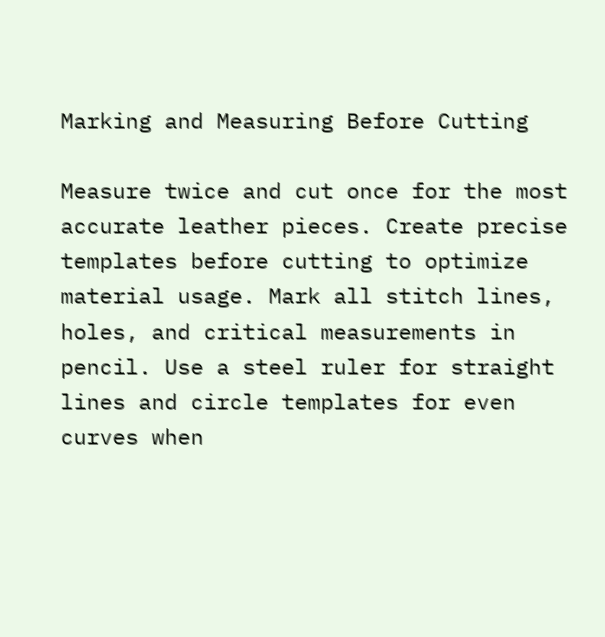Marking and Measuring Before Cutting

Measure twice and cut once for the most accurate leather pieces. Create precise templates before cutting to optimize material usage. Mark all stitch lines, holes, and critical measurements in pencil. Use a steel ruler for straight lines and circle templates for even curves when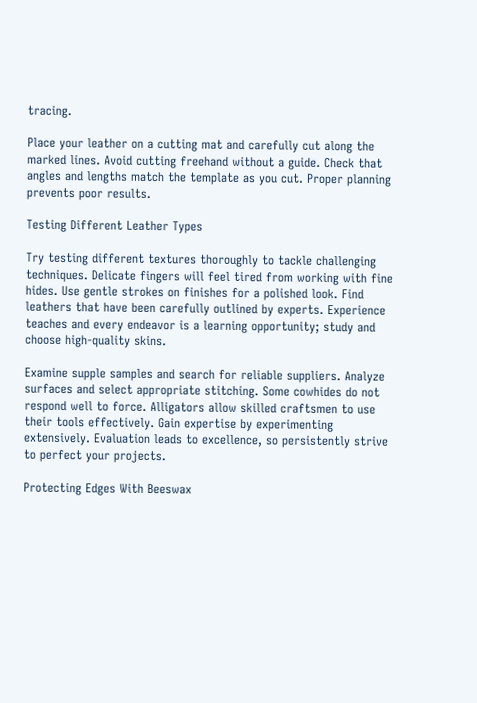tracing.

Place your leather on a cutting mat and carefully cut along the marked lines. Avoid cutting freehand without a guide. Check that angles and lengths match the template as you cut. Proper planning prevents poor results.

Testing Different Leather Types

Try testing different textures thoroughly to tackle challenging techniques. Delicate fingers will feel tired from working with fine hides. Use gentle strokes on finishes for a polished look. Find leathers that have been carefully outlined by experts. Experience teaches and every endeavor is a learning opportunity; study and choose high-quality skins.

Examine supple samples and search for reliable suppliers. Analyze surfaces and select appropriate stitching. Some cowhides do not respond well to force. Alligators allow skilled craftsmen to use their tools effectively. Gain expertise by experimenting extensively. Evaluation leads to excellence, so persistently strive to perfect your projects.

Protecting Edges With Beeswax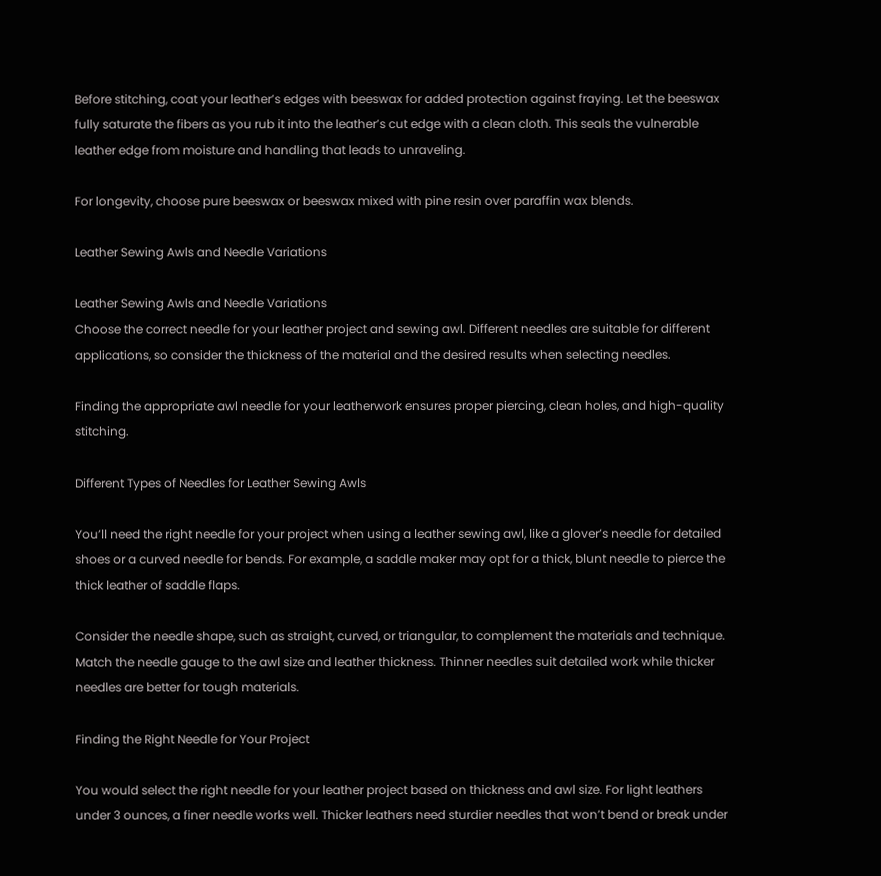Before stitching, coat your leather’s edges with beeswax for added protection against fraying. Let the beeswax fully saturate the fibers as you rub it into the leather’s cut edge with a clean cloth. This seals the vulnerable leather edge from moisture and handling that leads to unraveling.

For longevity, choose pure beeswax or beeswax mixed with pine resin over paraffin wax blends.

Leather Sewing Awls and Needle Variations

Leather Sewing Awls and Needle Variations
Choose the correct needle for your leather project and sewing awl. Different needles are suitable for different applications, so consider the thickness of the material and the desired results when selecting needles.

Finding the appropriate awl needle for your leatherwork ensures proper piercing, clean holes, and high-quality stitching.

Different Types of Needles for Leather Sewing Awls

You’ll need the right needle for your project when using a leather sewing awl, like a glover’s needle for detailed shoes or a curved needle for bends. For example, a saddle maker may opt for a thick, blunt needle to pierce the thick leather of saddle flaps.

Consider the needle shape, such as straight, curved, or triangular, to complement the materials and technique. Match the needle gauge to the awl size and leather thickness. Thinner needles suit detailed work while thicker needles are better for tough materials.

Finding the Right Needle for Your Project

You would select the right needle for your leather project based on thickness and awl size. For light leathers under 3 ounces, a finer needle works well. Thicker leathers need sturdier needles that won’t bend or break under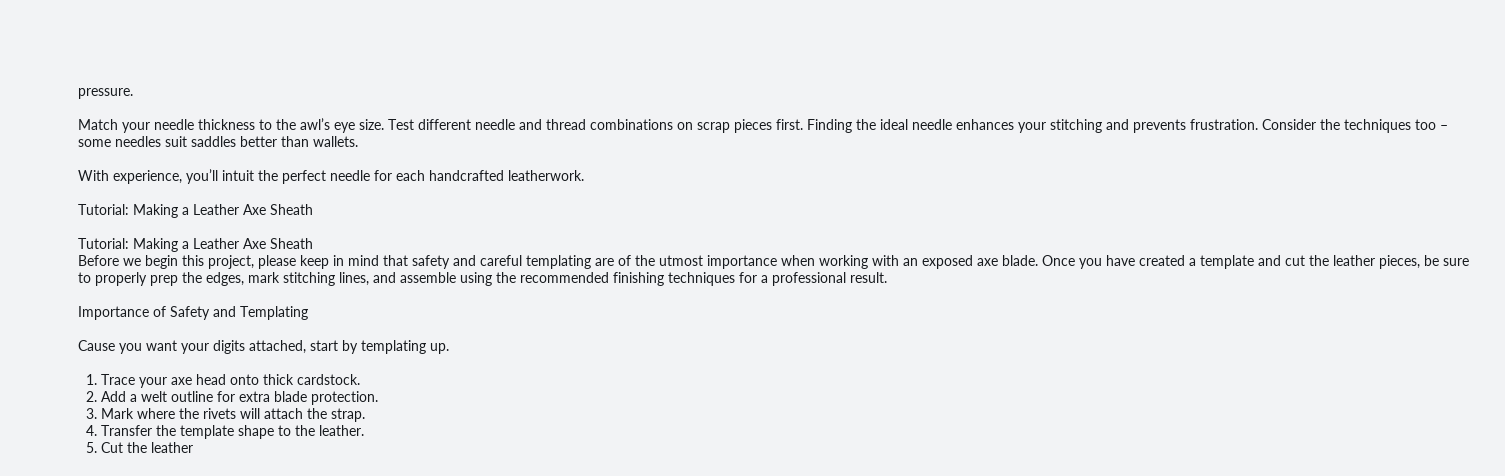pressure.

Match your needle thickness to the awl’s eye size. Test different needle and thread combinations on scrap pieces first. Finding the ideal needle enhances your stitching and prevents frustration. Consider the techniques too – some needles suit saddles better than wallets.

With experience, you’ll intuit the perfect needle for each handcrafted leatherwork.

Tutorial: Making a Leather Axe Sheath

Tutorial: Making a Leather Axe Sheath
Before we begin this project, please keep in mind that safety and careful templating are of the utmost importance when working with an exposed axe blade. Once you have created a template and cut the leather pieces, be sure to properly prep the edges, mark stitching lines, and assemble using the recommended finishing techniques for a professional result.

Importance of Safety and Templating

Cause you want your digits attached, start by templating up.

  1. Trace your axe head onto thick cardstock.
  2. Add a welt outline for extra blade protection.
  3. Mark where the rivets will attach the strap.
  4. Transfer the template shape to the leather.
  5. Cut the leather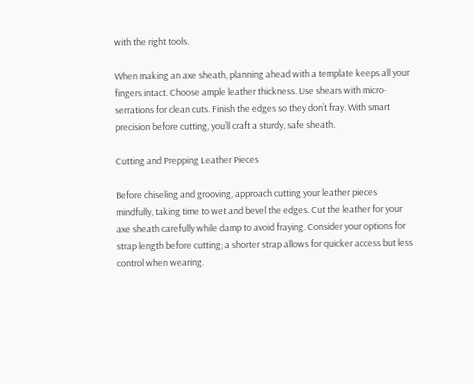with the right tools.

When making an axe sheath, planning ahead with a template keeps all your fingers intact. Choose ample leather thickness. Use shears with micro-serrations for clean cuts. Finish the edges so they don’t fray. With smart precision before cutting, you’ll craft a sturdy, safe sheath.

Cutting and Prepping Leather Pieces

Before chiseling and grooving, approach cutting your leather pieces mindfully, taking time to wet and bevel the edges. Cut the leather for your axe sheath carefully while damp to avoid fraying. Consider your options for strap length before cutting; a shorter strap allows for quicker access but less control when wearing.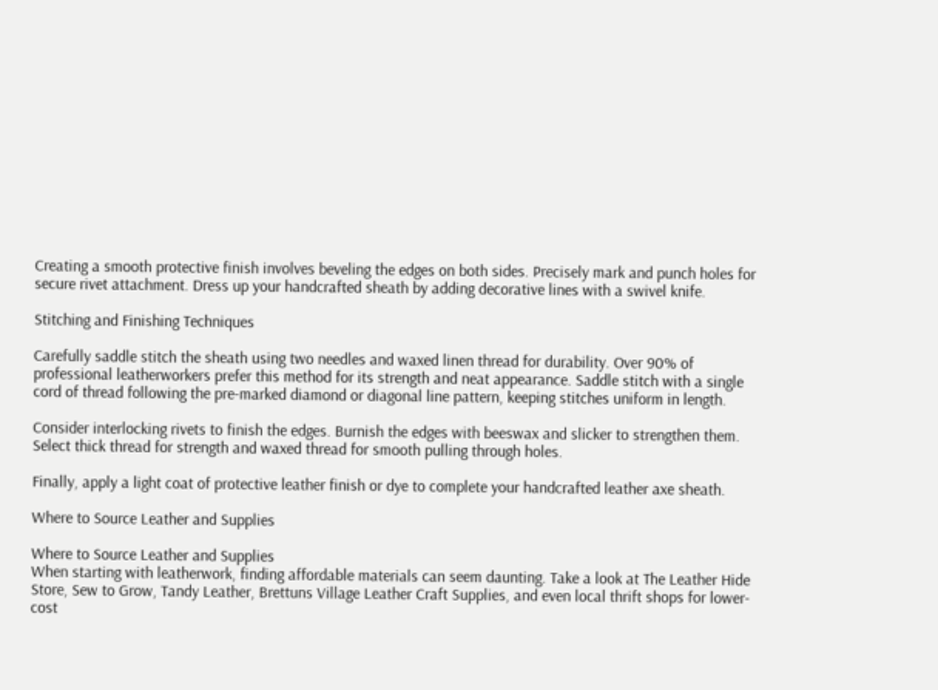Creating a smooth protective finish involves beveling the edges on both sides. Precisely mark and punch holes for secure rivet attachment. Dress up your handcrafted sheath by adding decorative lines with a swivel knife.

Stitching and Finishing Techniques

Carefully saddle stitch the sheath using two needles and waxed linen thread for durability. Over 90% of professional leatherworkers prefer this method for its strength and neat appearance. Saddle stitch with a single cord of thread following the pre-marked diamond or diagonal line pattern, keeping stitches uniform in length.

Consider interlocking rivets to finish the edges. Burnish the edges with beeswax and slicker to strengthen them. Select thick thread for strength and waxed thread for smooth pulling through holes.

Finally, apply a light coat of protective leather finish or dye to complete your handcrafted leather axe sheath.

Where to Source Leather and Supplies

Where to Source Leather and Supplies
When starting with leatherwork, finding affordable materials can seem daunting. Take a look at The Leather Hide Store, Sew to Grow, Tandy Leather, Brettuns Village Leather Craft Supplies, and even local thrift shops for lower-cost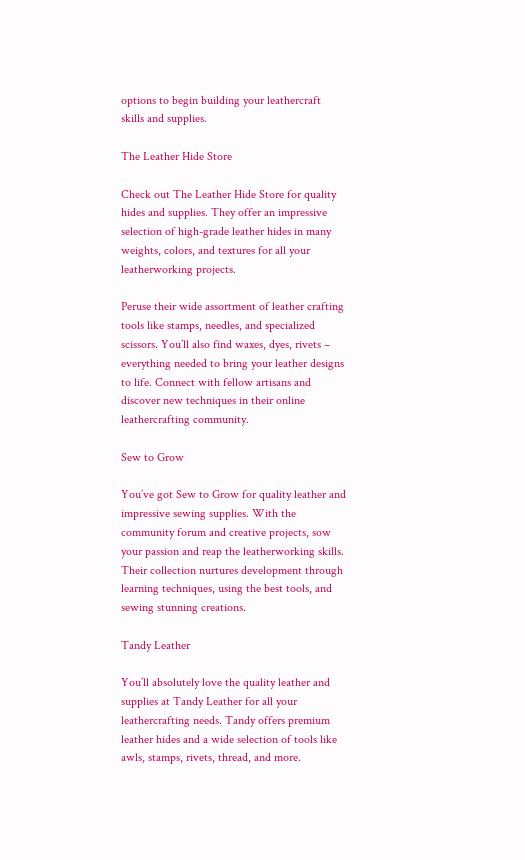options to begin building your leathercraft skills and supplies.

The Leather Hide Store

Check out The Leather Hide Store for quality hides and supplies. They offer an impressive selection of high-grade leather hides in many weights, colors, and textures for all your leatherworking projects.

Peruse their wide assortment of leather crafting tools like stamps, needles, and specialized scissors. You’ll also find waxes, dyes, rivets – everything needed to bring your leather designs to life. Connect with fellow artisans and discover new techniques in their online leathercrafting community.

Sew to Grow

You’ve got Sew to Grow for quality leather and impressive sewing supplies. With the community forum and creative projects, sow your passion and reap the leatherworking skills. Their collection nurtures development through learning techniques, using the best tools, and sewing stunning creations.

Tandy Leather

You’ll absolutely love the quality leather and supplies at Tandy Leather for all your leathercrafting needs. Tandy offers premium leather hides and a wide selection of tools like awls, stamps, rivets, thread, and more.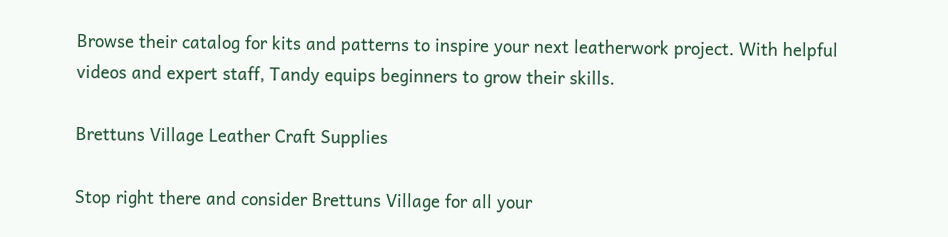Browse their catalog for kits and patterns to inspire your next leatherwork project. With helpful videos and expert staff, Tandy equips beginners to grow their skills.

Brettuns Village Leather Craft Supplies

Stop right there and consider Brettuns Village for all your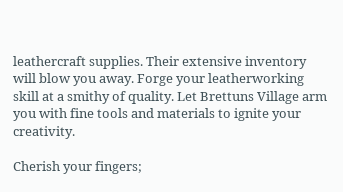leathercraft supplies. Their extensive inventory will blow you away. Forge your leatherworking skill at a smithy of quality. Let Brettuns Village arm you with fine tools and materials to ignite your creativity.

Cherish your fingers;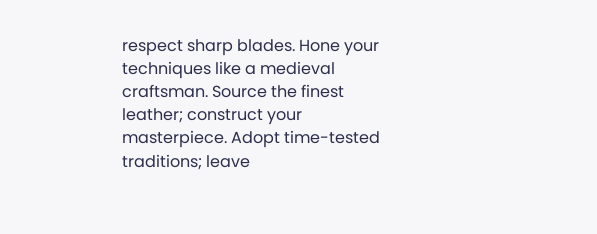respect sharp blades. Hone your techniques like a medieval craftsman. Source the finest leather; construct your masterpiece. Adopt time-tested traditions; leave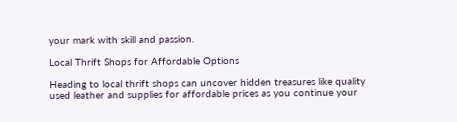your mark with skill and passion.

Local Thrift Shops for Affordable Options

Heading to local thrift shops can uncover hidden treasures like quality used leather and supplies for affordable prices as you continue your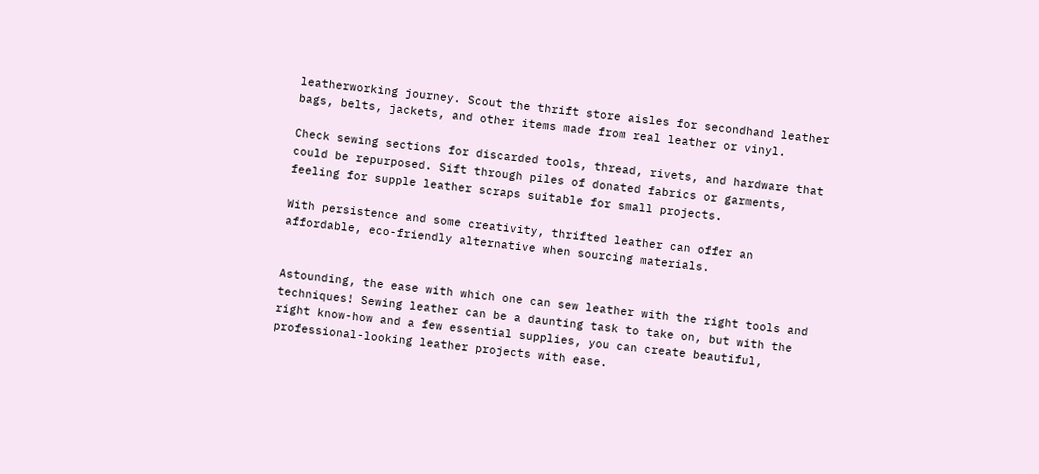leatherworking journey. Scout the thrift store aisles for secondhand leather bags, belts, jackets, and other items made from real leather or vinyl.

Check sewing sections for discarded tools, thread, rivets, and hardware that could be repurposed. Sift through piles of donated fabrics or garments, feeling for supple leather scraps suitable for small projects.

With persistence and some creativity, thrifted leather can offer an affordable, eco-friendly alternative when sourcing materials.


Astounding, the ease with which one can sew leather with the right tools and techniques! Sewing leather can be a daunting task to take on, but with the right know-how and a few essential supplies, you can create beautiful, professional-looking leather projects with ease.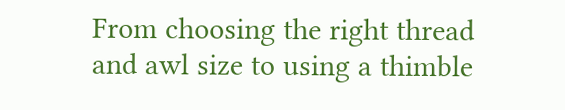From choosing the right thread and awl size to using a thimble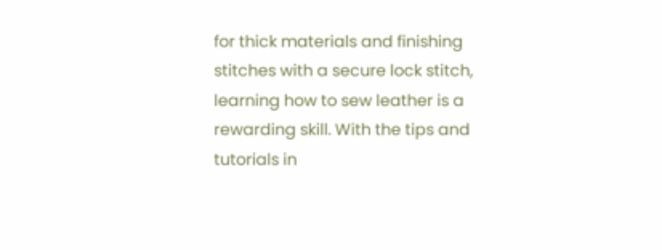for thick materials and finishing stitches with a secure lock stitch, learning how to sew leather is a rewarding skill. With the tips and tutorials in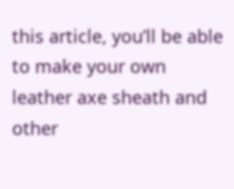this article, you’ll be able to make your own leather axe sheath and other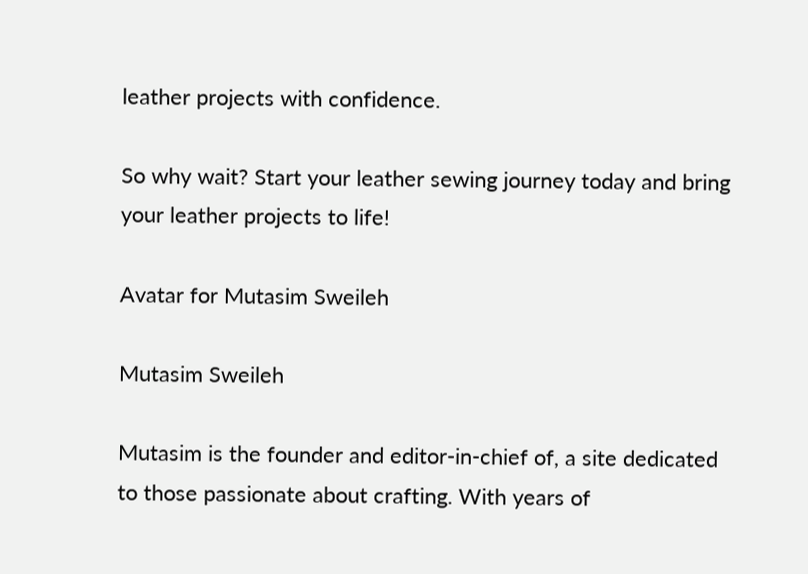leather projects with confidence.

So why wait? Start your leather sewing journey today and bring your leather projects to life!

Avatar for Mutasim Sweileh

Mutasim Sweileh

Mutasim is the founder and editor-in-chief of, a site dedicated to those passionate about crafting. With years of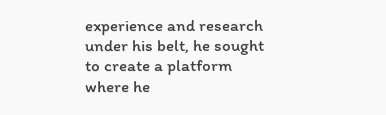experience and research under his belt, he sought to create a platform where he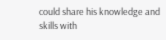could share his knowledge and skills with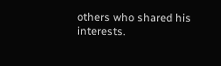others who shared his interests.